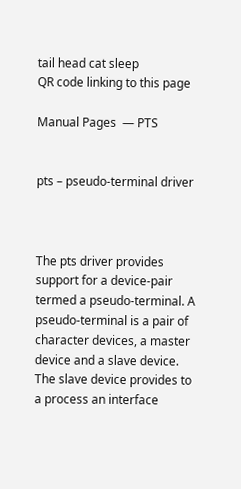tail head cat sleep
QR code linking to this page

Manual Pages  — PTS


pts – pseudo-terminal driver



The pts driver provides support for a device-pair termed a pseudo-terminal. A pseudo-terminal is a pair of character devices, a master device and a slave device. The slave device provides to a process an interface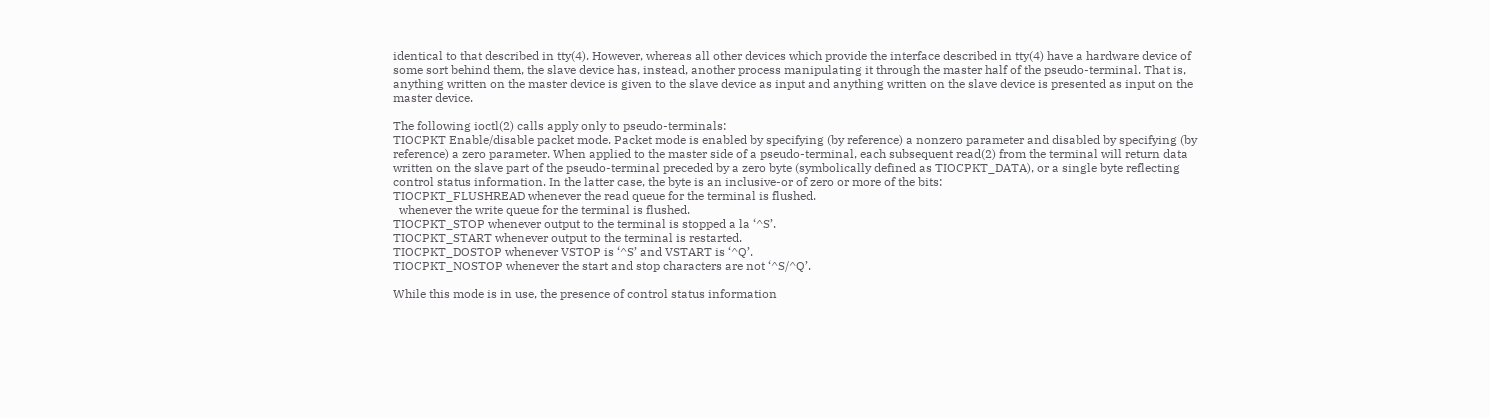identical to that described in tty(4). However, whereas all other devices which provide the interface described in tty(4) have a hardware device of some sort behind them, the slave device has, instead, another process manipulating it through the master half of the pseudo-terminal. That is, anything written on the master device is given to the slave device as input and anything written on the slave device is presented as input on the master device.

The following ioctl(2) calls apply only to pseudo-terminals:
TIOCPKT Enable/disable packet mode. Packet mode is enabled by specifying (by reference) a nonzero parameter and disabled by specifying (by reference) a zero parameter. When applied to the master side of a pseudo-terminal, each subsequent read(2) from the terminal will return data written on the slave part of the pseudo-terminal preceded by a zero byte (symbolically defined as TIOCPKT_DATA), or a single byte reflecting control status information. In the latter case, the byte is an inclusive-or of zero or more of the bits:
TIOCPKT_FLUSHREAD whenever the read queue for the terminal is flushed.
  whenever the write queue for the terminal is flushed.
TIOCPKT_STOP whenever output to the terminal is stopped a la ‘^S’.
TIOCPKT_START whenever output to the terminal is restarted.
TIOCPKT_DOSTOP whenever VSTOP is ‘^S’ and VSTART is ‘^Q’.
TIOCPKT_NOSTOP whenever the start and stop characters are not ‘^S/^Q’.

While this mode is in use, the presence of control status information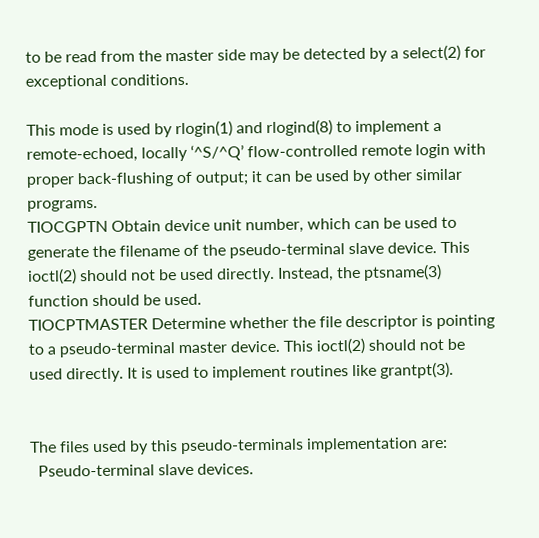to be read from the master side may be detected by a select(2) for exceptional conditions.

This mode is used by rlogin(1) and rlogind(8) to implement a remote-echoed, locally ‘^S/^Q’ flow-controlled remote login with proper back-flushing of output; it can be used by other similar programs.
TIOCGPTN Obtain device unit number, which can be used to generate the filename of the pseudo-terminal slave device. This ioctl(2) should not be used directly. Instead, the ptsname(3) function should be used.
TIOCPTMASTER Determine whether the file descriptor is pointing to a pseudo-terminal master device. This ioctl(2) should not be used directly. It is used to implement routines like grantpt(3).


The files used by this pseudo-terminals implementation are:
  Pseudo-terminal slave devices.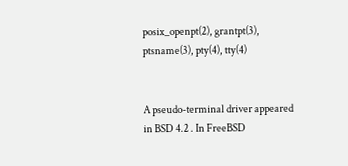posix_openpt(2), grantpt(3), ptsname(3), pty(4), tty(4)


A pseudo-terminal driver appeared in BSD 4.2 . In FreeBSD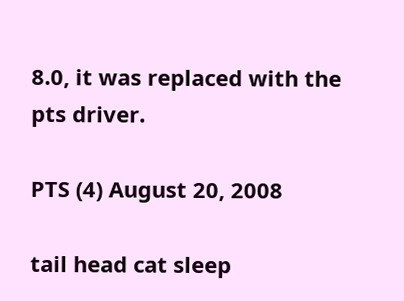8.0, it was replaced with the pts driver.

PTS (4) August 20, 2008

tail head cat sleep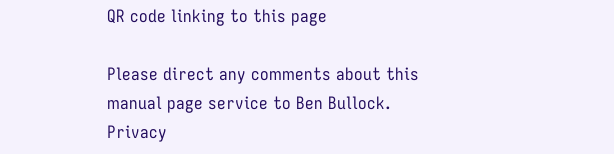QR code linking to this page

Please direct any comments about this manual page service to Ben Bullock. Privacy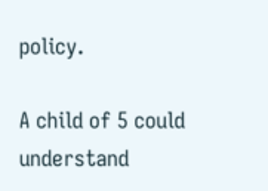policy.

A child of 5 could understand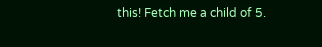this! Fetch me a child of 5.